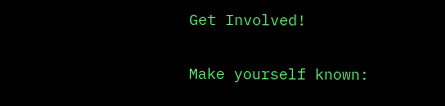Get Involved!

Make yourself known: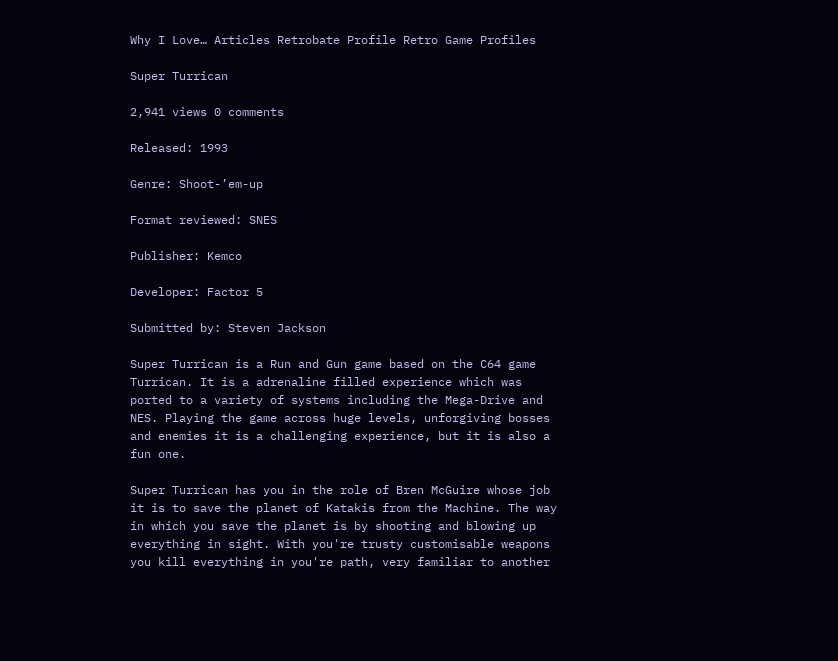Why I Love… Articles Retrobate Profile Retro Game Profiles

Super Turrican

2,941 views 0 comments

Released: 1993

Genre: Shoot-’em-up

Format reviewed: SNES

Publisher: Kemco

Developer: Factor 5

Submitted by: Steven Jackson

Super Turrican is a Run and Gun game based on the C64 game Turrican. It is a adrenaline filled experience which was ported to a variety of systems including the Mega-Drive and NES. Playing the game across huge levels, unforgiving bosses and enemies it is a challenging experience, but it is also a fun one.

Super Turrican has you in the role of Bren McGuire whose job it is to save the planet of Katakis from the Machine. The way in which you save the planet is by shooting and blowing up everything in sight. With you're trusty customisable weapons you kill everything in you're path, very familiar to another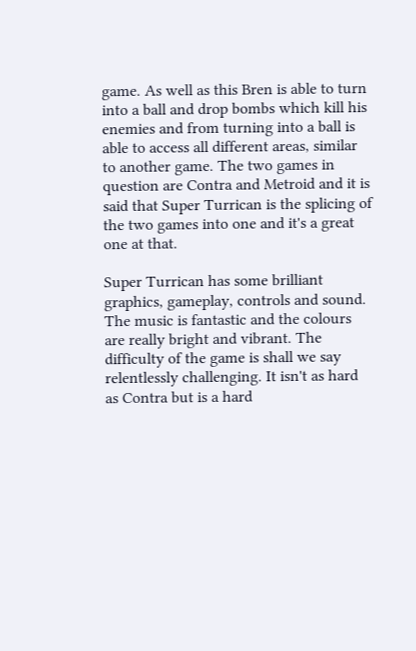game. As well as this Bren is able to turn into a ball and drop bombs which kill his enemies and from turning into a ball is able to access all different areas, similar to another game. The two games in question are Contra and Metroid and it is said that Super Turrican is the splicing of the two games into one and it's a great one at that.

Super Turrican has some brilliant graphics, gameplay, controls and sound. The music is fantastic and the colours are really bright and vibrant. The difficulty of the game is shall we say relentlessly challenging. It isn't as hard as Contra but is a hard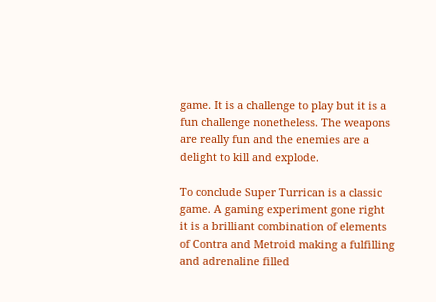game. It is a challenge to play but it is a fun challenge nonetheless. The weapons are really fun and the enemies are a delight to kill and explode.

To conclude Super Turrican is a classic game. A gaming experiment gone right it is a brilliant combination of elements of Contra and Metroid making a fulfilling and adrenaline filled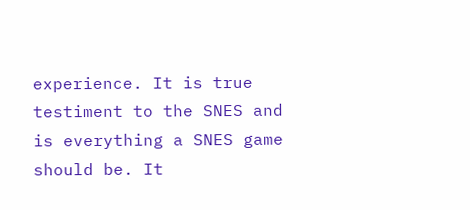experience. It is true testiment to the SNES and is everything a SNES game should be. It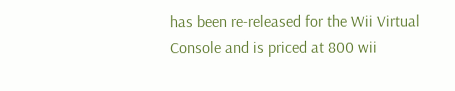has been re-released for the Wii Virtual Console and is priced at 800 wii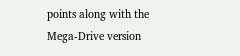points along with the Mega-Drive version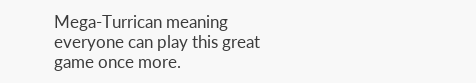Mega-Turrican meaning everyone can play this great game once more.